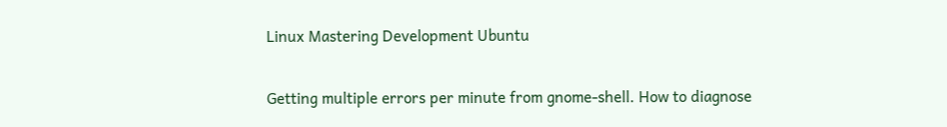Linux Mastering Development Ubuntu

Getting multiple errors per minute from gnome-shell. How to diagnose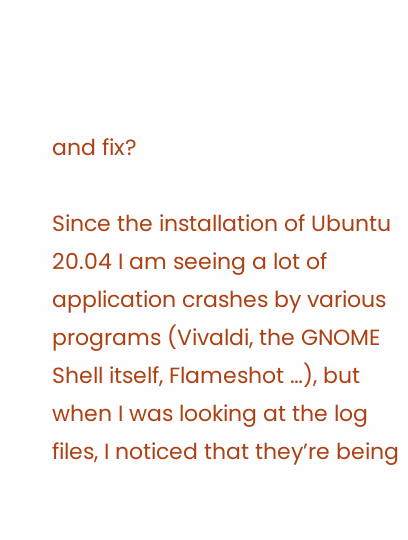and fix?

Since the installation of Ubuntu 20.04 I am seeing a lot of application crashes by various programs (Vivaldi, the GNOME Shell itself, Flameshot …), but when I was looking at the log files, I noticed that they’re being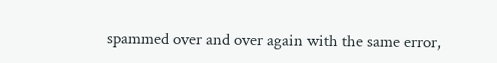spammed over and over again with the same error,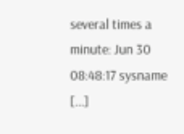several times a minute: Jun 30 08:48:17 sysname […]